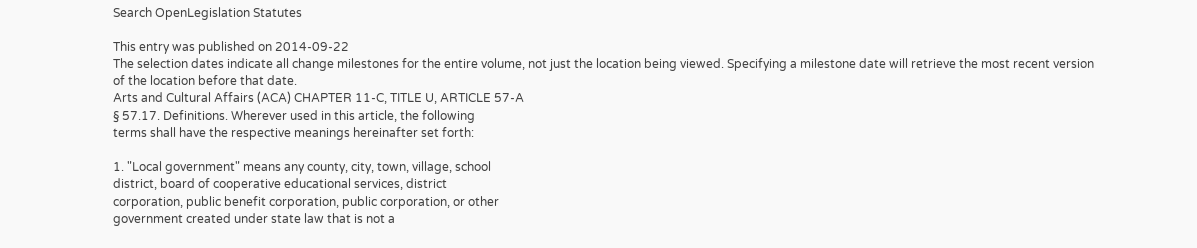Search OpenLegislation Statutes

This entry was published on 2014-09-22
The selection dates indicate all change milestones for the entire volume, not just the location being viewed. Specifying a milestone date will retrieve the most recent version of the location before that date.
Arts and Cultural Affairs (ACA) CHAPTER 11-C, TITLE U, ARTICLE 57-A
§ 57.17. Definitions. Wherever used in this article, the following
terms shall have the respective meanings hereinafter set forth:

1. "Local government" means any county, city, town, village, school
district, board of cooperative educational services, district
corporation, public benefit corporation, public corporation, or other
government created under state law that is not a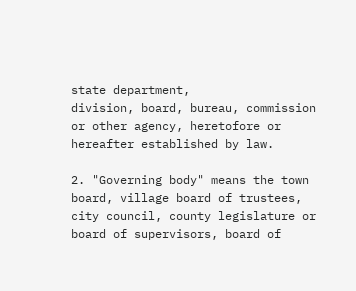state department,
division, board, bureau, commission or other agency, heretofore or
hereafter established by law.

2. "Governing body" means the town board, village board of trustees,
city council, county legislature or board of supervisors, board of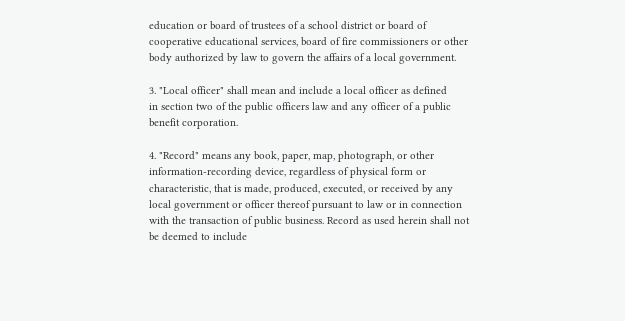education or board of trustees of a school district or board of
cooperative educational services, board of fire commissioners or other
body authorized by law to govern the affairs of a local government.

3. "Local officer" shall mean and include a local officer as defined
in section two of the public officers law and any officer of a public
benefit corporation.

4. "Record" means any book, paper, map, photograph, or other
information-recording device, regardless of physical form or
characteristic, that is made, produced, executed, or received by any
local government or officer thereof pursuant to law or in connection
with the transaction of public business. Record as used herein shall not
be deemed to include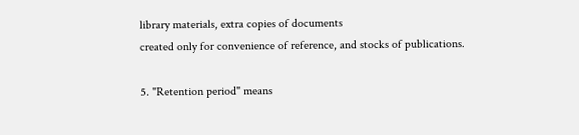library materials, extra copies of documents
created only for convenience of reference, and stocks of publications.

5. "Retention period" means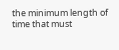the minimum length of time that must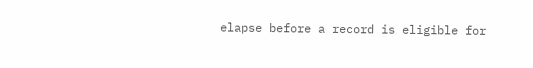elapse before a record is eligible for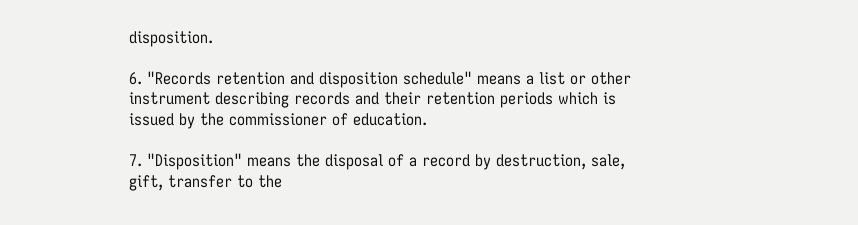disposition.

6. "Records retention and disposition schedule" means a list or other
instrument describing records and their retention periods which is
issued by the commissioner of education.

7. "Disposition" means the disposal of a record by destruction, sale,
gift, transfer to the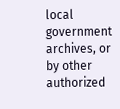local government archives, or by other authorized